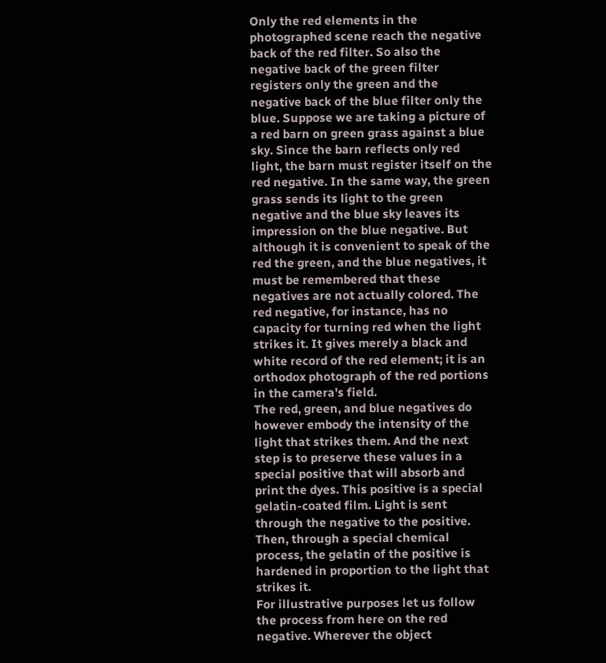Only the red elements in the photographed scene reach the negative back of the red filter. So also the negative back of the green filter registers only the green and the negative back of the blue filter only the blue. Suppose we are taking a picture of a red barn on green grass against a blue sky. Since the barn reflects only red light, the barn must register itself on the red negative. In the same way, the green grass sends its light to the green negative and the blue sky leaves its impression on the blue negative. But although it is convenient to speak of the red the green, and the blue negatives, it must be remembered that these negatives are not actually colored. The red negative, for instance, has no capacity for turning red when the light strikes it. It gives merely a black and white record of the red element; it is an orthodox photograph of the red portions in the camera's field.
The red, green, and blue negatives do however embody the intensity of the light that strikes them. And the next step is to preserve these values in a special positive that will absorb and print the dyes. This positive is a special gelatin-coated film. Light is sent through the negative to the positive. Then, through a special chemical process, the gelatin of the positive is hardened in proportion to the light that strikes it.
For illustrative purposes let us follow the process from here on the red negative. Wherever the object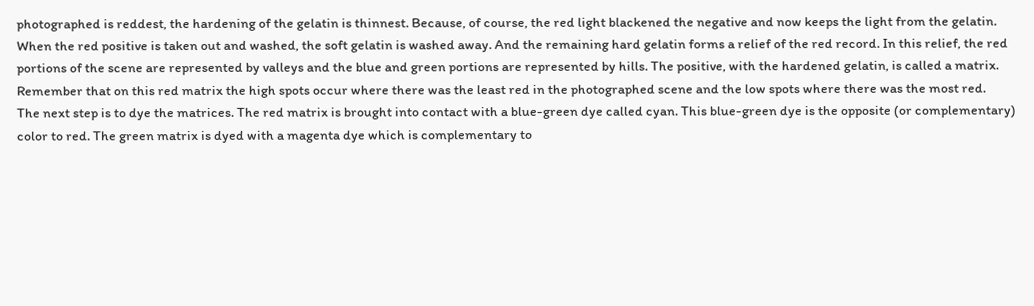photographed is reddest, the hardening of the gelatin is thinnest. Because, of course, the red light blackened the negative and now keeps the light from the gelatin. When the red positive is taken out and washed, the soft gelatin is washed away. And the remaining hard gelatin forms a relief of the red record. In this relief, the red portions of the scene are represented by valleys and the blue and green portions are represented by hills. The positive, with the hardened gelatin, is called a matrix. Remember that on this red matrix the high spots occur where there was the least red in the photographed scene and the low spots where there was the most red.
The next step is to dye the matrices. The red matrix is brought into contact with a blue-green dye called cyan. This blue-green dye is the opposite (or complementary) color to red. The green matrix is dyed with a magenta dye which is complementary to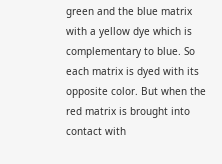green and the blue matrix with a yellow dye which is complementary to blue. So each matrix is dyed with its opposite color. But when the red matrix is brought into contact with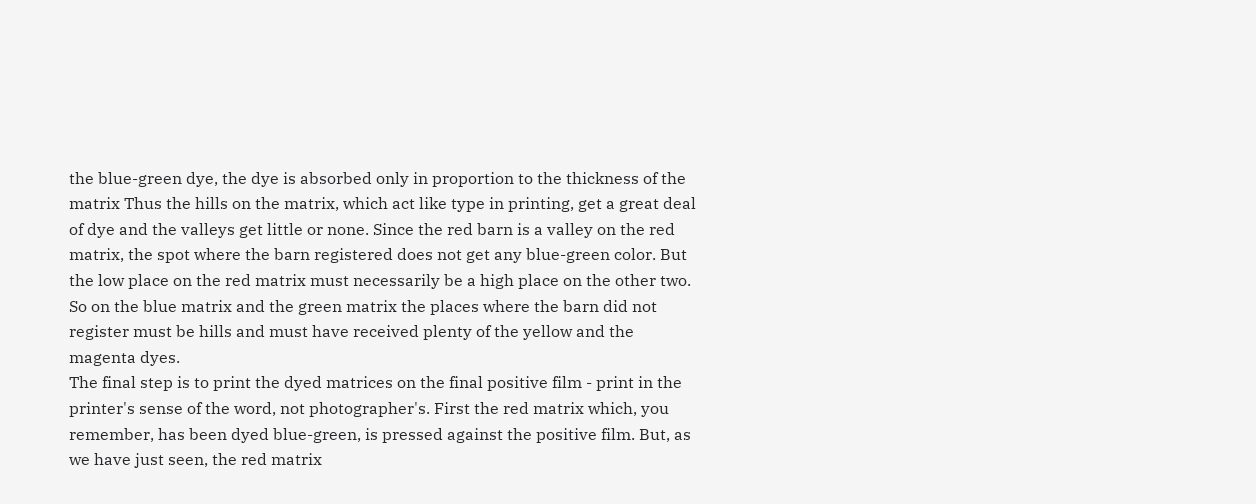the blue-green dye, the dye is absorbed only in proportion to the thickness of the matrix Thus the hills on the matrix, which act like type in printing, get a great deal of dye and the valleys get little or none. Since the red barn is a valley on the red matrix, the spot where the barn registered does not get any blue-green color. But the low place on the red matrix must necessarily be a high place on the other two. So on the blue matrix and the green matrix the places where the barn did not register must be hills and must have received plenty of the yellow and the magenta dyes.
The final step is to print the dyed matrices on the final positive film - print in the printer's sense of the word, not photographer's. First the red matrix which, you remember, has been dyed blue-green, is pressed against the positive film. But, as we have just seen, the red matrix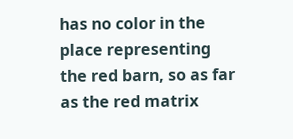has no color in the place representing the red barn, so as far as the red matrix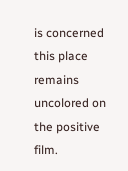is concerned this place remains uncolored on the positive film.